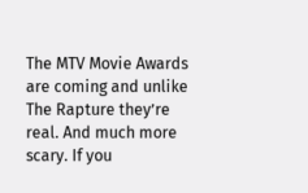The MTV Movie Awards are coming and unlike The Rapture they’re real. And much more scary. If you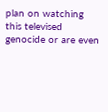plan on watching this televised genocide or are even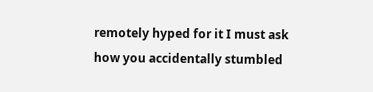remotely hyped for it I must ask how you accidentally stumbled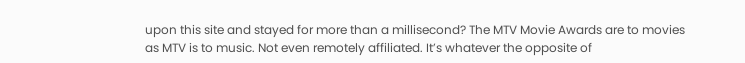upon this site and stayed for more than a millisecond? The MTV Movie Awards are to movies as MTV is to music. Not even remotely affiliated. It’s whatever the opposite of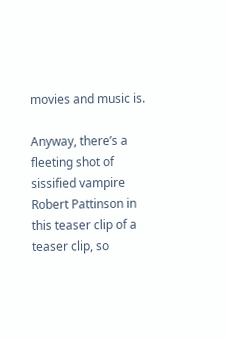movies and music is.

Anyway, there’s a fleeting shot of sissified vampire Robert Pattinson in this teaser clip of a teaser clip, so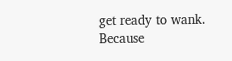get ready to wank. Because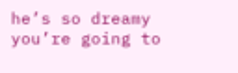he’s so dreamy you’re going to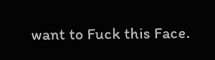want to Fuck this Face.